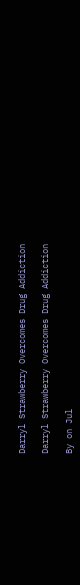Darryl Strawberry Overcomes Drug Addiction

Darryl Strawberry Overcomes Drug Addiction

By on Jul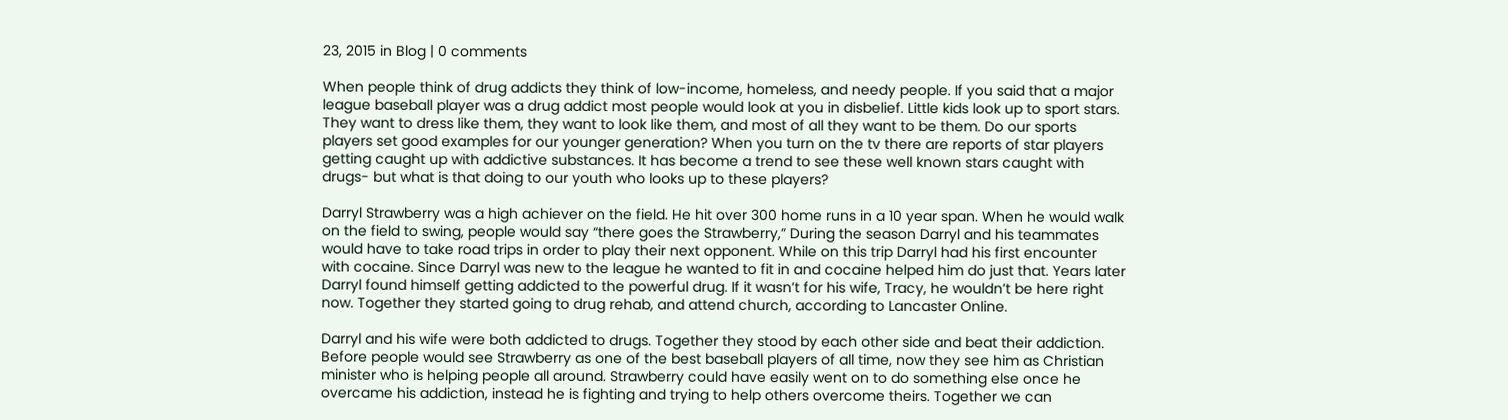23, 2015 in Blog | 0 comments

When people think of drug addicts they think of low-income, homeless, and needy people. If you said that a major league baseball player was a drug addict most people would look at you in disbelief. Little kids look up to sport stars. They want to dress like them, they want to look like them, and most of all they want to be them. Do our sports players set good examples for our younger generation? When you turn on the tv there are reports of star players getting caught up with addictive substances. It has become a trend to see these well known stars caught with drugs- but what is that doing to our youth who looks up to these players?

Darryl Strawberry was a high achiever on the field. He hit over 300 home runs in a 10 year span. When he would walk on the field to swing, people would say “there goes the Strawberry,” During the season Darryl and his teammates would have to take road trips in order to play their next opponent. While on this trip Darryl had his first encounter with cocaine. Since Darryl was new to the league he wanted to fit in and cocaine helped him do just that. Years later Darryl found himself getting addicted to the powerful drug. If it wasn’t for his wife, Tracy, he wouldn’t be here right now. Together they started going to drug rehab, and attend church, according to Lancaster Online.

Darryl and his wife were both addicted to drugs. Together they stood by each other side and beat their addiction. Before people would see Strawberry as one of the best baseball players of all time, now they see him as Christian minister who is helping people all around. Strawberry could have easily went on to do something else once he overcame his addiction, instead he is fighting and trying to help others overcome theirs. Together we can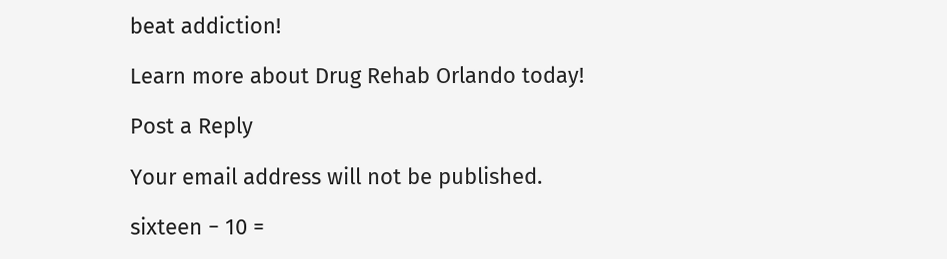beat addiction!

Learn more about Drug Rehab Orlando today!

Post a Reply

Your email address will not be published.

sixteen − 10 =